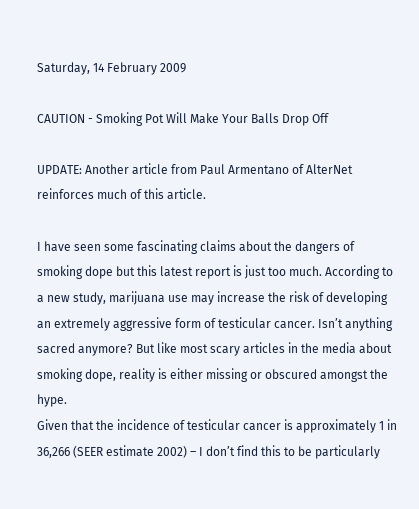Saturday, 14 February 2009

CAUTION - Smoking Pot Will Make Your Balls Drop Off

UPDATE: Another article from Paul Armentano of AlterNet reinforces much of this article.

I have seen some fascinating claims about the dangers of smoking dope but this latest report is just too much. According to a new study, marijuana use may increase the risk of developing an extremely aggressive form of testicular cancer. Isn’t anything sacred anymore? But like most scary articles in the media about smoking dope, reality is either missing or obscured amongst the hype.
Given that the incidence of testicular cancer is approximately 1 in 36,266 (SEER estimate 2002) – I don’t find this to be particularly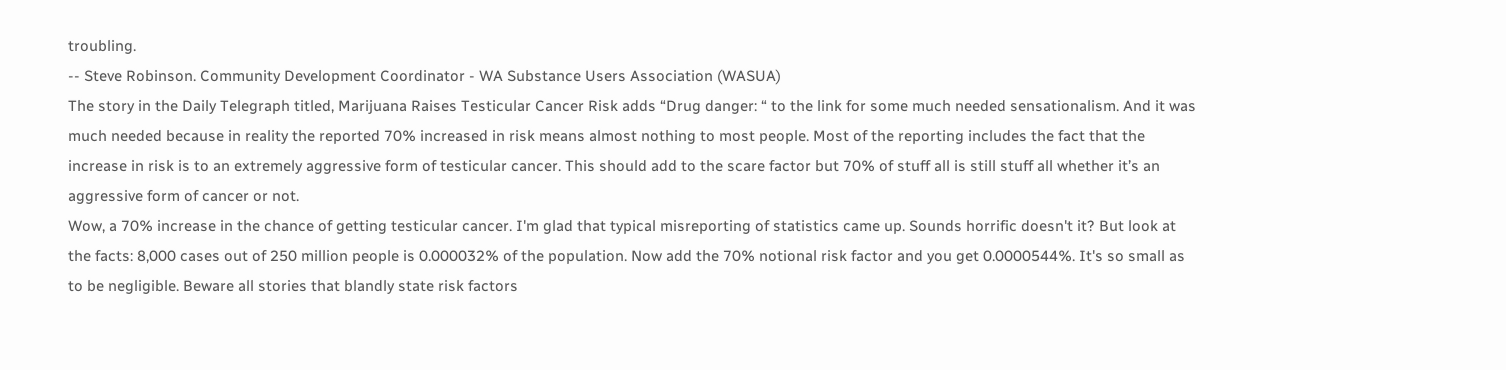troubling.
-- Steve Robinson. Community Development Coordinator - WA Substance Users Association (WASUA)
The story in the Daily Telegraph titled, Marijuana Raises Testicular Cancer Risk adds “Drug danger: “ to the link for some much needed sensationalism. And it was much needed because in reality the reported 70% increased in risk means almost nothing to most people. Most of the reporting includes the fact that the increase in risk is to an extremely aggressive form of testicular cancer. This should add to the scare factor but 70% of stuff all is still stuff all whether it’s an aggressive form of cancer or not.
Wow, a 70% increase in the chance of getting testicular cancer. I'm glad that typical misreporting of statistics came up. Sounds horrific doesn't it? But look at the facts: 8,000 cases out of 250 million people is 0.000032% of the population. Now add the 70% notional risk factor and you get 0.0000544%. It's so small as to be negligible. Beware all stories that blandly state risk factors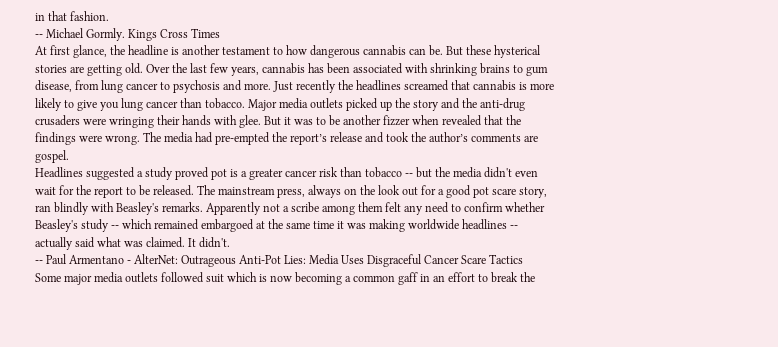in that fashion.
-- Michael Gormly. Kings Cross Times
At first glance, the headline is another testament to how dangerous cannabis can be. But these hysterical stories are getting old. Over the last few years, cannabis has been associated with shrinking brains to gum disease, from lung cancer to psychosis and more. Just recently the headlines screamed that cannabis is more likely to give you lung cancer than tobacco. Major media outlets picked up the story and the anti-drug crusaders were wringing their hands with glee. But it was to be another fizzer when revealed that the findings were wrong. The media had pre-empted the report’s release and took the author’s comments are gospel.
Headlines suggested a study proved pot is a greater cancer risk than tobacco -- but the media didn't even wait for the report to be released. The mainstream press, always on the look out for a good pot scare story, ran blindly with Beasley's remarks. Apparently not a scribe among them felt any need to confirm whether Beasley's study -- which remained embargoed at the same time it was making worldwide headlines -- actually said what was claimed. It didn't.
-- Paul Armentano - AlterNet: Outrageous Anti-Pot Lies: Media Uses Disgraceful Cancer Scare Tactics
Some major media outlets followed suit which is now becoming a common gaff in an effort to break the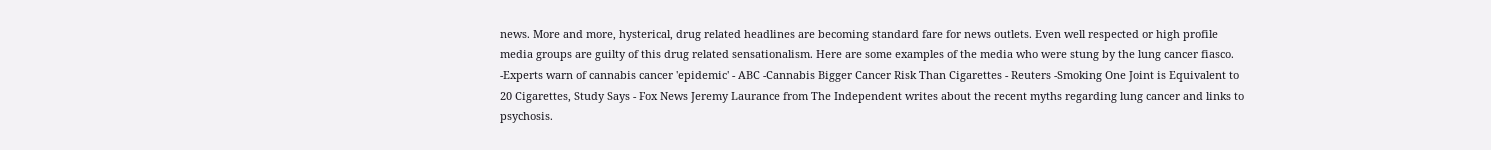news. More and more, hysterical, drug related headlines are becoming standard fare for news outlets. Even well respected or high profile media groups are guilty of this drug related sensationalism. Here are some examples of the media who were stung by the lung cancer fiasco. -Experts warn of cannabis cancer 'epidemic' - ABC -Cannabis Bigger Cancer Risk Than Cigarettes - Reuters -Smoking One Joint is Equivalent to 20 Cigarettes, Study Says - Fox News Jeremy Laurance from The Independent writes about the recent myths regarding lung cancer and links to psychosis.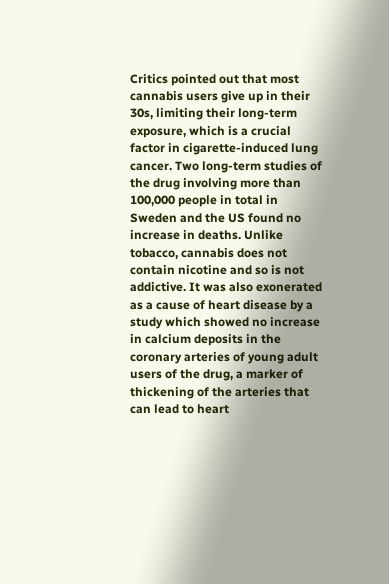Critics pointed out that most cannabis users give up in their 30s, limiting their long-term exposure, which is a crucial factor in cigarette-induced lung cancer. Two long-term studies of the drug involving more than 100,000 people in total in Sweden and the US found no increase in deaths. Unlike tobacco, cannabis does not contain nicotine and so is not addictive. It was also exonerated as a cause of heart disease by a study which showed no increase in calcium deposits in the coronary arteries of young adult users of the drug, a marker of thickening of the arteries that can lead to heart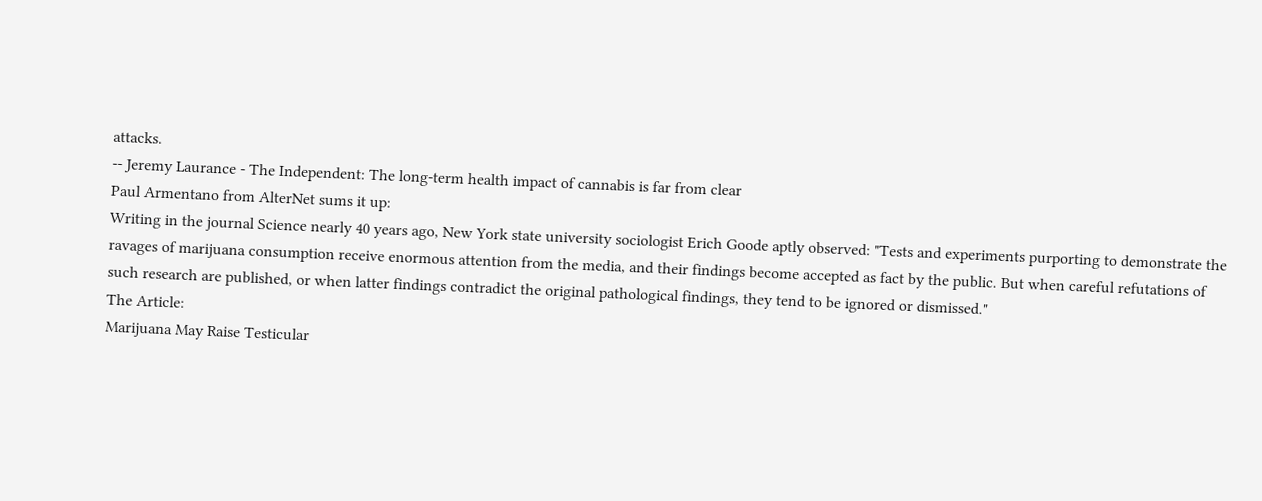attacks.
-- Jeremy Laurance - The Independent: The long-term health impact of cannabis is far from clear
Paul Armentano from AlterNet sums it up:
Writing in the journal Science nearly 40 years ago, New York state university sociologist Erich Goode aptly observed: "Tests and experiments purporting to demonstrate the ravages of marijuana consumption receive enormous attention from the media, and their findings become accepted as fact by the public. But when careful refutations of such research are published, or when latter findings contradict the original pathological findings, they tend to be ignored or dismissed."
The Article:
Marijuana May Raise Testicular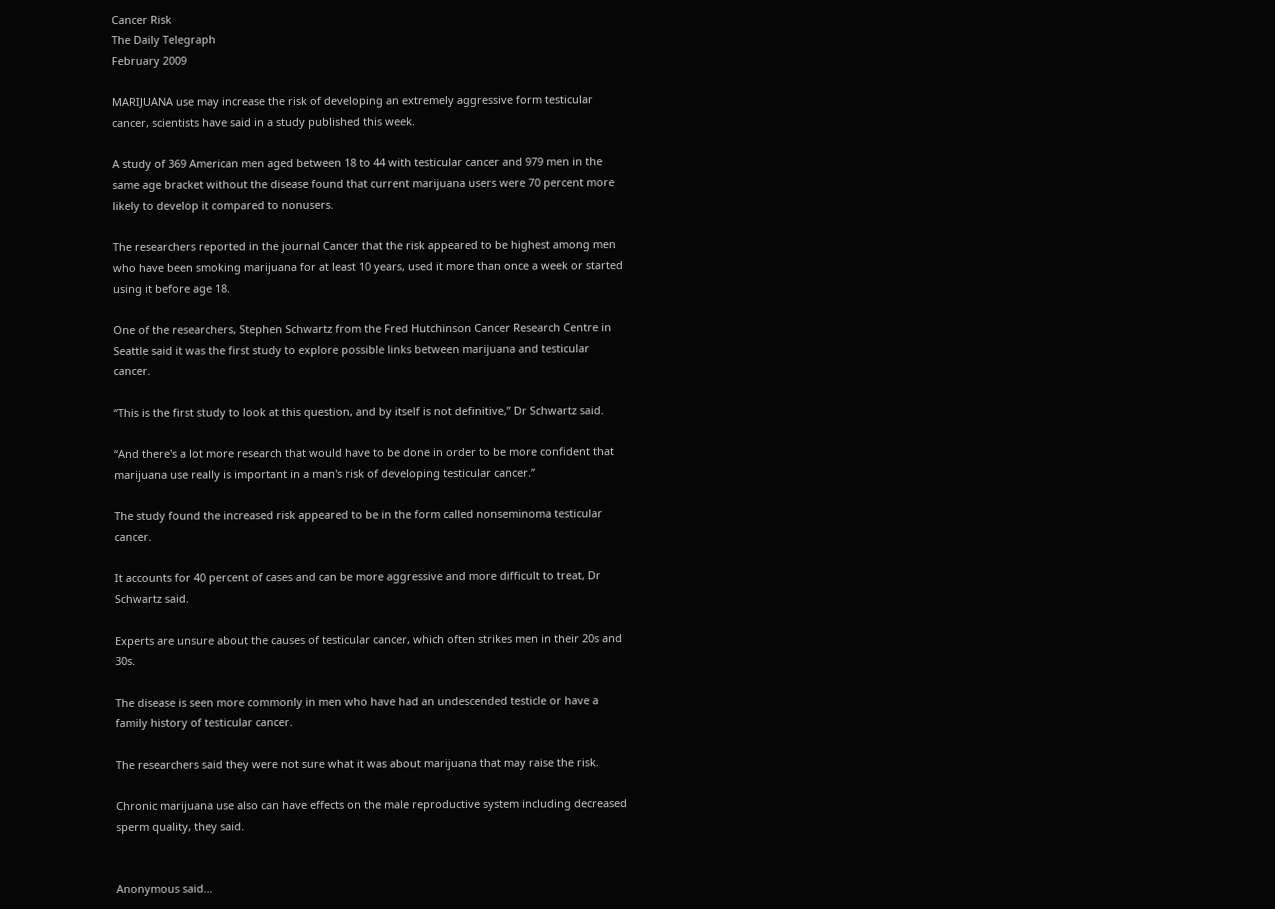Cancer Risk
The Daily Telegraph
February 2009

MARIJUANA use may increase the risk of developing an extremely aggressive form testicular cancer, scientists have said in a study published this week.

A study of 369 American men aged between 18 to 44 with testicular cancer and 979 men in the same age bracket without the disease found that current marijuana users were 70 percent more likely to develop it compared to nonusers.

The researchers reported in the journal Cancer that the risk appeared to be highest among men who have been smoking marijuana for at least 10 years, used it more than once a week or started using it before age 18.

One of the researchers, Stephen Schwartz from the Fred Hutchinson Cancer Research Centre in Seattle said it was the first study to explore possible links between marijuana and testicular cancer.

“This is the first study to look at this question, and by itself is not definitive,” Dr Schwartz said.

“And there's a lot more research that would have to be done in order to be more confident that marijuana use really is important in a man's risk of developing testicular cancer.”

The study found the increased risk appeared to be in the form called nonseminoma testicular cancer.

It accounts for 40 percent of cases and can be more aggressive and more difficult to treat, Dr Schwartz said.

Experts are unsure about the causes of testicular cancer, which often strikes men in their 20s and 30s.

The disease is seen more commonly in men who have had an undescended testicle or have a family history of testicular cancer.

The researchers said they were not sure what it was about marijuana that may raise the risk.

Chronic marijuana use also can have effects on the male reproductive system including decreased sperm quality, they said.


Anonymous said...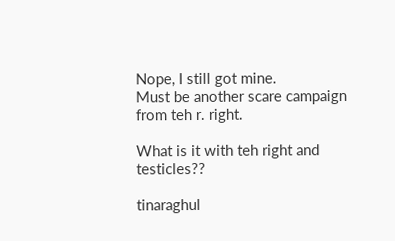Nope, I still got mine.
Must be another scare campaign from teh r. right.

What is it with teh right and testicles??

tinaraghul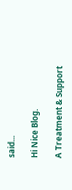said...

Hi Nice Blog.

A Treatment & Support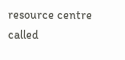resource centre called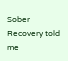Sober Recovery told me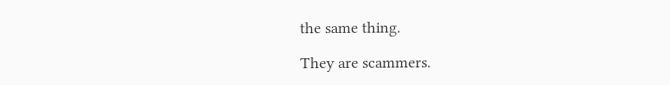the same thing.

They are scammers.